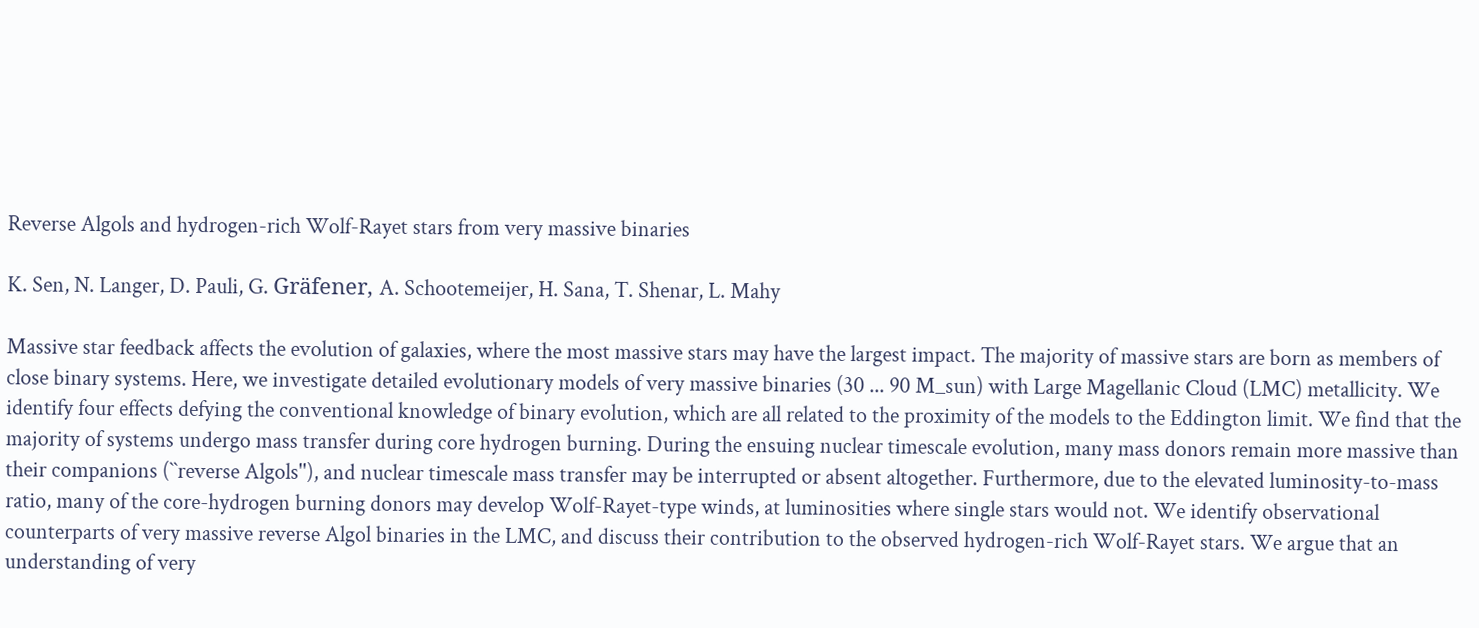Reverse Algols and hydrogen-rich Wolf-Rayet stars from very massive binaries

K. Sen, N. Langer, D. Pauli, G. Gräfener, A. Schootemeijer, H. Sana, T. Shenar, L. Mahy

Massive star feedback affects the evolution of galaxies, where the most massive stars may have the largest impact. The majority of massive stars are born as members of close binary systems. Here, we investigate detailed evolutionary models of very massive binaries (30 ... 90 M_sun) with Large Magellanic Cloud (LMC) metallicity. We identify four effects defying the conventional knowledge of binary evolution, which are all related to the proximity of the models to the Eddington limit. We find that the majority of systems undergo mass transfer during core hydrogen burning. During the ensuing nuclear timescale evolution, many mass donors remain more massive than their companions (``reverse Algols''), and nuclear timescale mass transfer may be interrupted or absent altogether. Furthermore, due to the elevated luminosity-to-mass ratio, many of the core-hydrogen burning donors may develop Wolf-Rayet-type winds, at luminosities where single stars would not. We identify observational counterparts of very massive reverse Algol binaries in the LMC, and discuss their contribution to the observed hydrogen-rich Wolf-Rayet stars. We argue that an understanding of very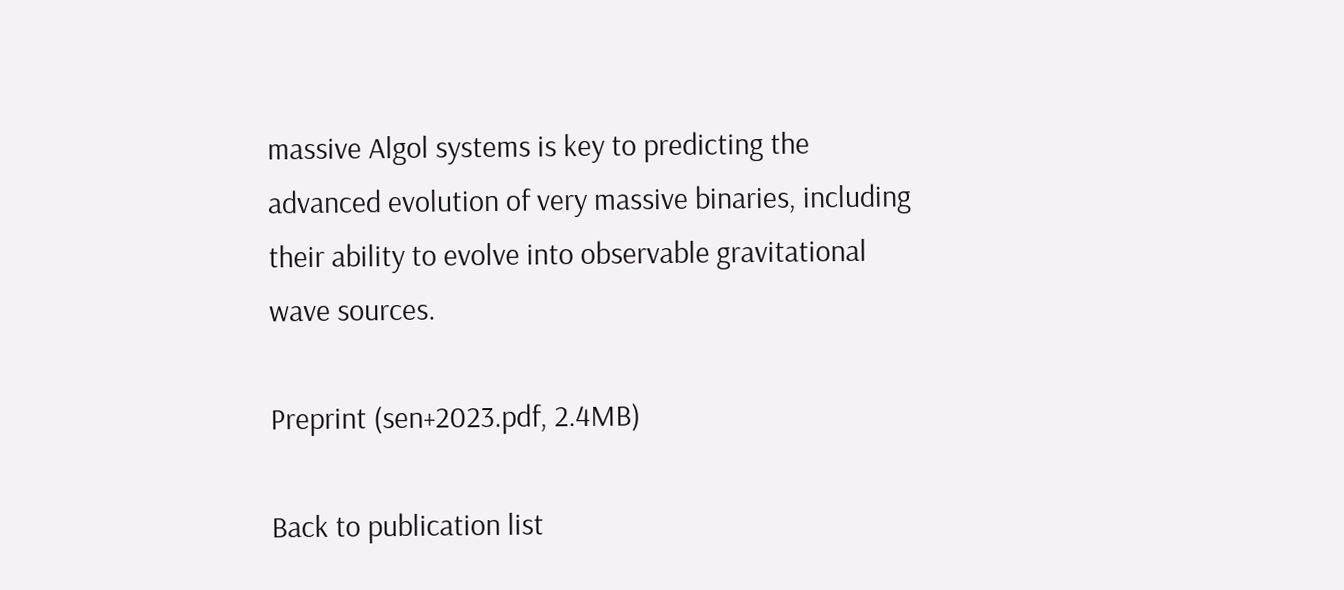massive Algol systems is key to predicting the advanced evolution of very massive binaries, including their ability to evolve into observable gravitational wave sources.

Preprint (sen+2023.pdf, 2.4MB)

Back to publication list